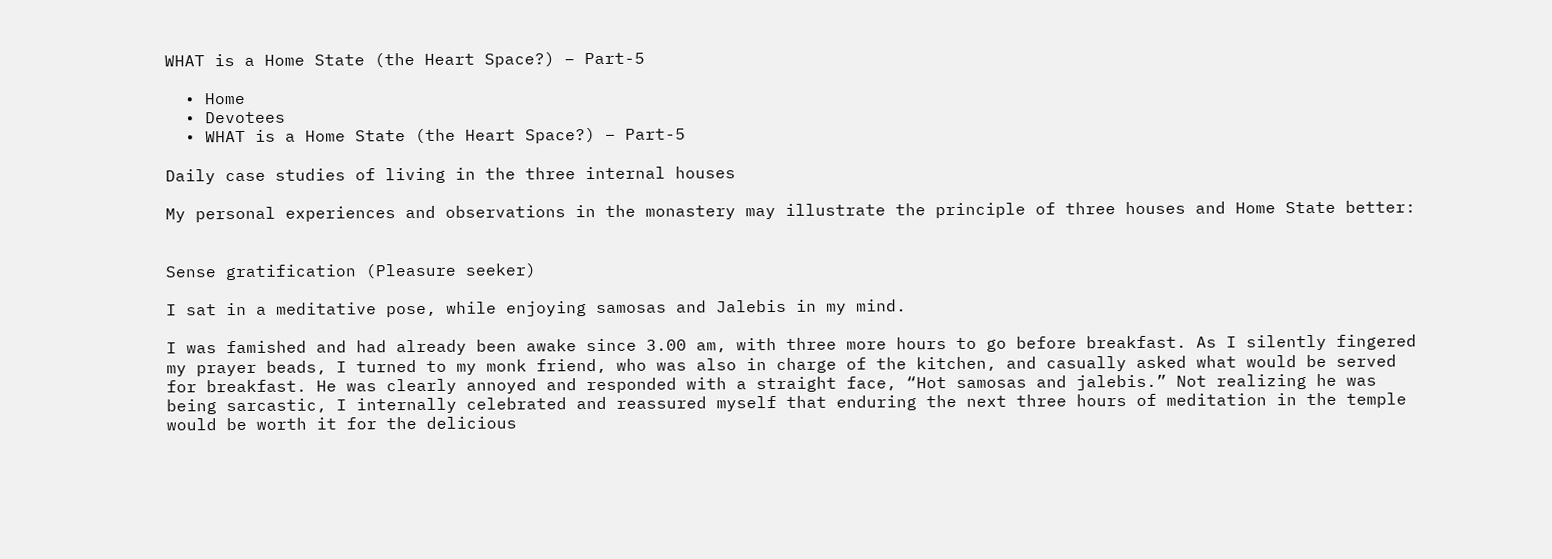WHAT is a Home State (the Heart Space?) – Part-5

  • Home
  • Devotees
  • WHAT is a Home State (the Heart Space?) – Part-5

Daily case studies of living in the three internal houses

My personal experiences and observations in the monastery may illustrate the principle of three houses and Home State better:


Sense gratification (Pleasure seeker)

I sat in a meditative pose, while enjoying samosas and Jalebis in my mind.

I was famished and had already been awake since 3.00 am, with three more hours to go before breakfast. As I silently fingered my prayer beads, I turned to my monk friend, who was also in charge of the kitchen, and casually asked what would be served for breakfast. He was clearly annoyed and responded with a straight face, “Hot samosas and jalebis.” Not realizing he was being sarcastic, I internally celebrated and reassured myself that enduring the next three hours of meditation in the temple would be worth it for the delicious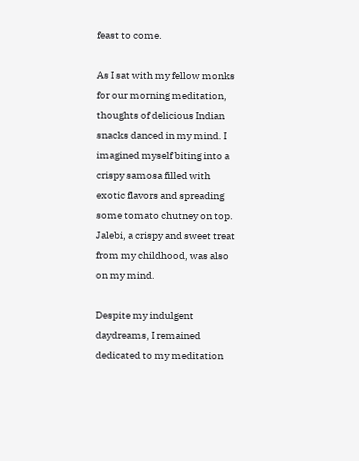feast to come.

As I sat with my fellow monks for our morning meditation, thoughts of delicious Indian snacks danced in my mind. I imagined myself biting into a crispy samosa filled with exotic flavors and spreading some tomato chutney on top. Jalebi, a crispy and sweet treat from my childhood, was also on my mind.

Despite my indulgent daydreams, I remained dedicated to my meditation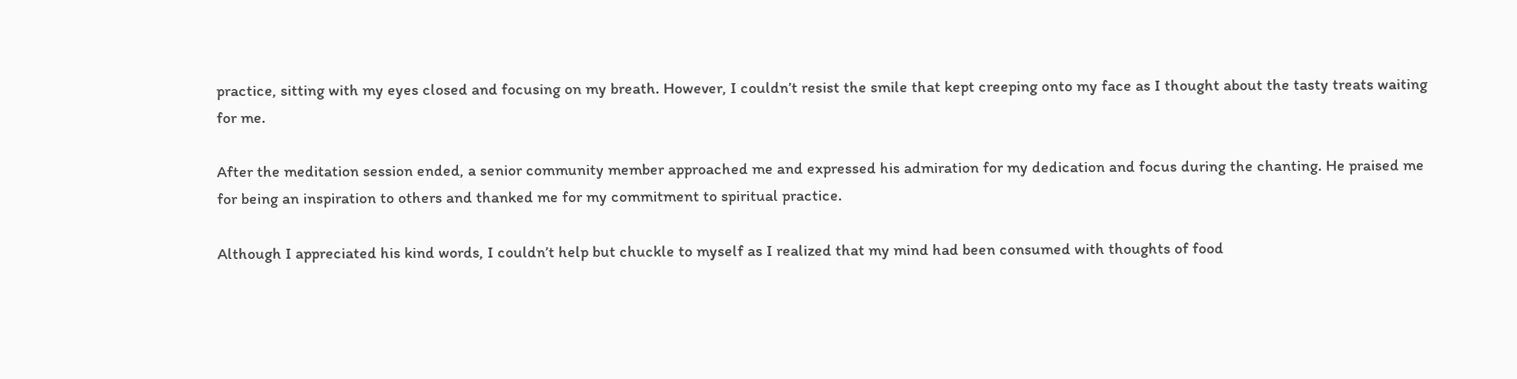practice, sitting with my eyes closed and focusing on my breath. However, I couldn’t resist the smile that kept creeping onto my face as I thought about the tasty treats waiting for me.

After the meditation session ended, a senior community member approached me and expressed his admiration for my dedication and focus during the chanting. He praised me for being an inspiration to others and thanked me for my commitment to spiritual practice.

Although I appreciated his kind words, I couldn’t help but chuckle to myself as I realized that my mind had been consumed with thoughts of food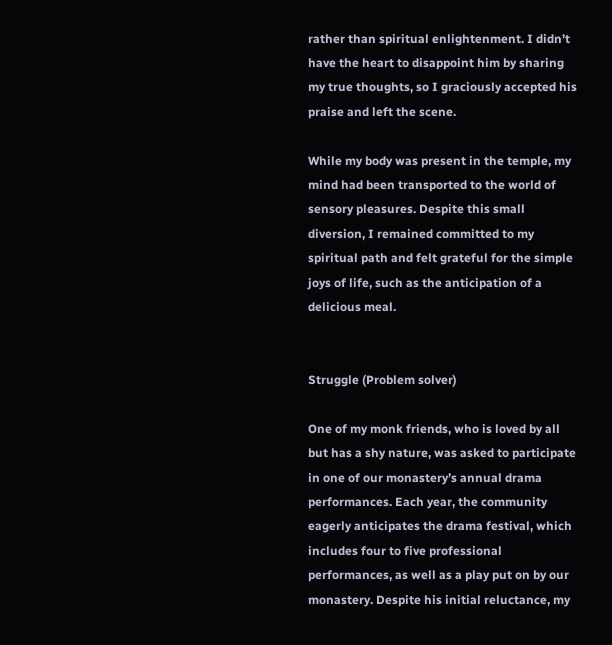rather than spiritual enlightenment. I didn’t have the heart to disappoint him by sharing my true thoughts, so I graciously accepted his praise and left the scene.

While my body was present in the temple, my mind had been transported to the world of sensory pleasures. Despite this small diversion, I remained committed to my spiritual path and felt grateful for the simple joys of life, such as the anticipation of a delicious meal.


Struggle (Problem solver)

One of my monk friends, who is loved by all but has a shy nature, was asked to participate in one of our monastery’s annual drama performances. Each year, the community eagerly anticipates the drama festival, which includes four to five professional performances, as well as a play put on by our monastery. Despite his initial reluctance, my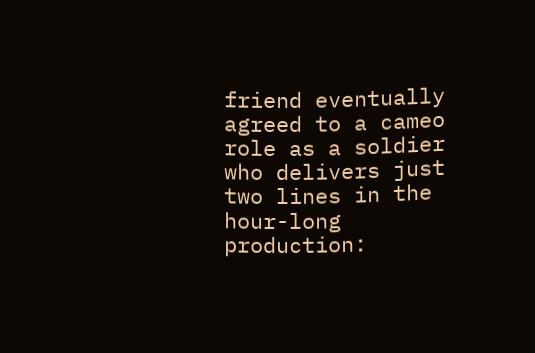friend eventually agreed to a cameo role as a soldier who delivers just two lines in the hour-long production: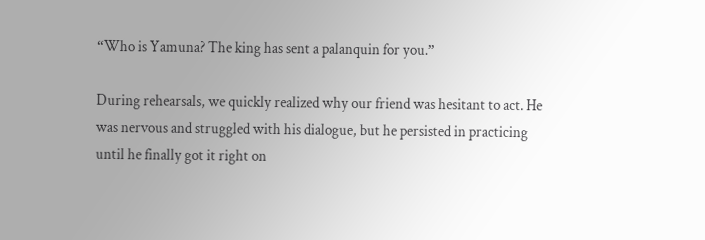“Who is Yamuna? The king has sent a palanquin for you.”

During rehearsals, we quickly realized why our friend was hesitant to act. He was nervous and struggled with his dialogue, but he persisted in practicing until he finally got it right on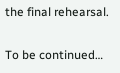the final rehearsal.

To be continued…